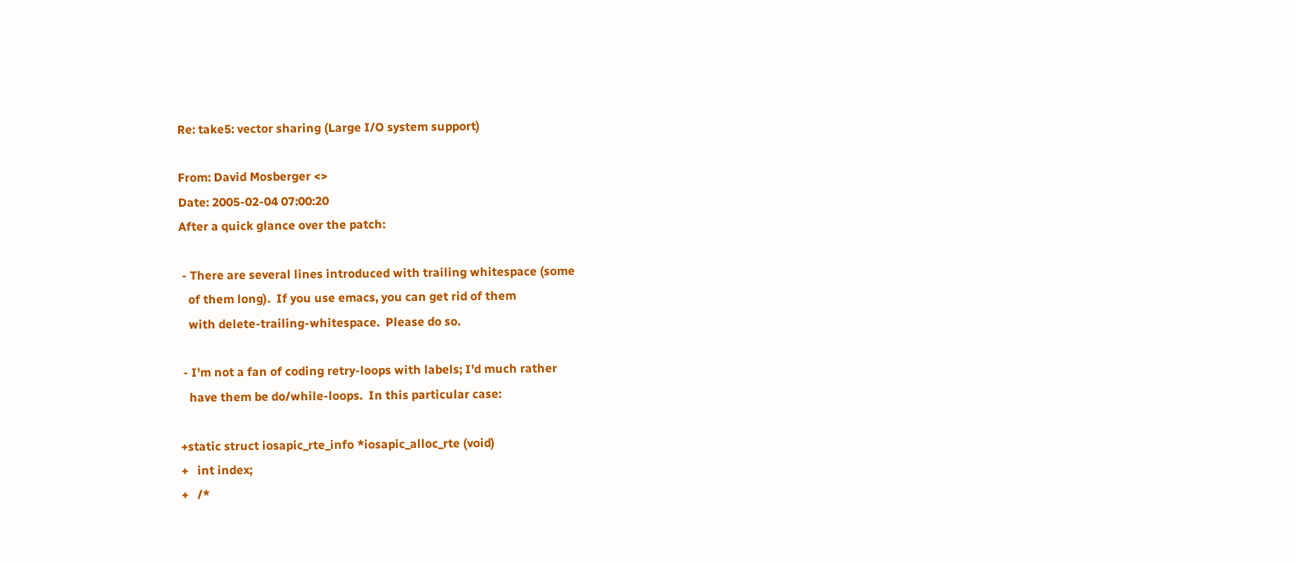Re: take5: vector sharing (Large I/O system support)

From: David Mosberger <>
Date: 2005-02-04 07:00:20
After a quick glance over the patch:

 - There are several lines introduced with trailing whitespace (some
   of them long).  If you use emacs, you can get rid of them
   with delete-trailing-whitespace.  Please do so.

 - I'm not a fan of coding retry-loops with labels; I'd much rather
   have them be do/while-loops.  In this particular case:

+static struct iosapic_rte_info *iosapic_alloc_rte (void)
+   int index;
+   /*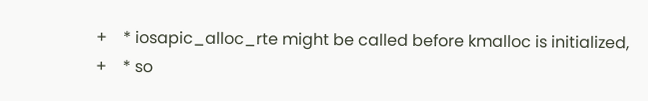+    * iosapic_alloc_rte might be called before kmalloc is initialized,
+    * so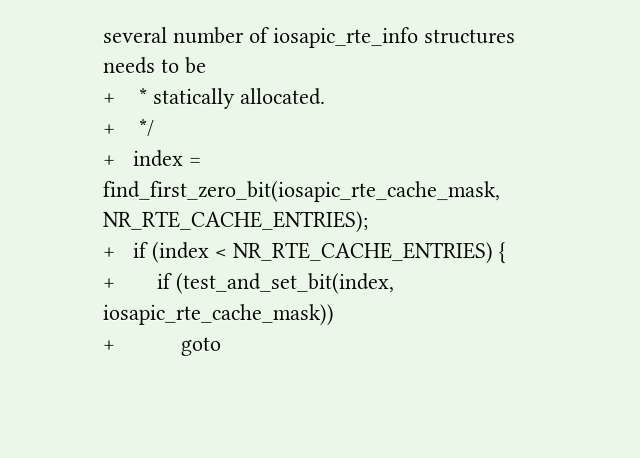several number of iosapic_rte_info structures needs to be
+    * statically allocated.
+    */
+   index = find_first_zero_bit(iosapic_rte_cache_mask, NR_RTE_CACHE_ENTRIES);
+   if (index < NR_RTE_CACHE_ENTRIES) {
+       if (test_and_set_bit(index, iosapic_rte_cache_mask))
+           goto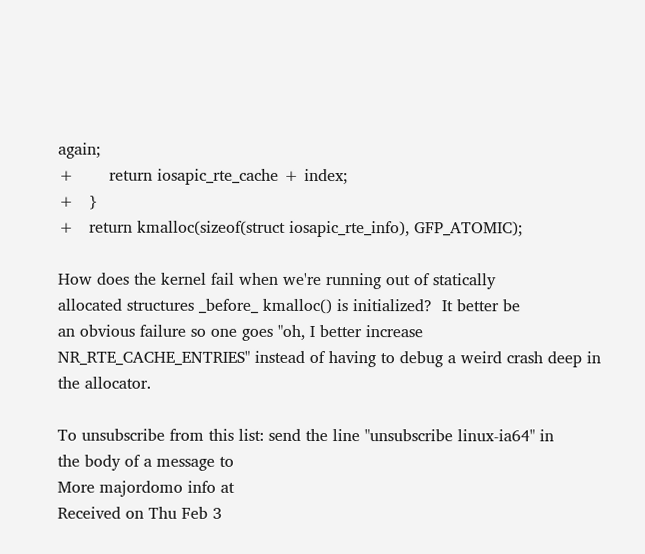again;
+       return iosapic_rte_cache + index;
+   }
+   return kmalloc(sizeof(struct iosapic_rte_info), GFP_ATOMIC);

How does the kernel fail when we're running out of statically
allocated structures _before_ kmalloc() is initialized?  It better be
an obvious failure so one goes "oh, I better increase
NR_RTE_CACHE_ENTRIES" instead of having to debug a weird crash deep in
the allocator.

To unsubscribe from this list: send the line "unsubscribe linux-ia64" in
the body of a message to
More majordomo info at
Received on Thu Feb 3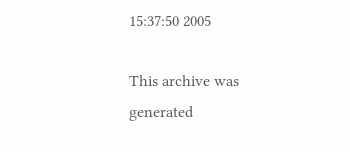15:37:50 2005

This archive was generated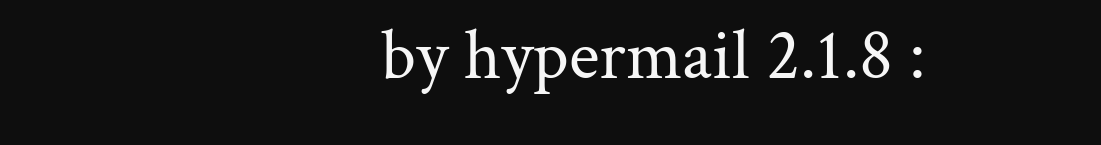by hypermail 2.1.8 :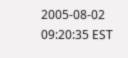2005-08-02 09:20:35 EST